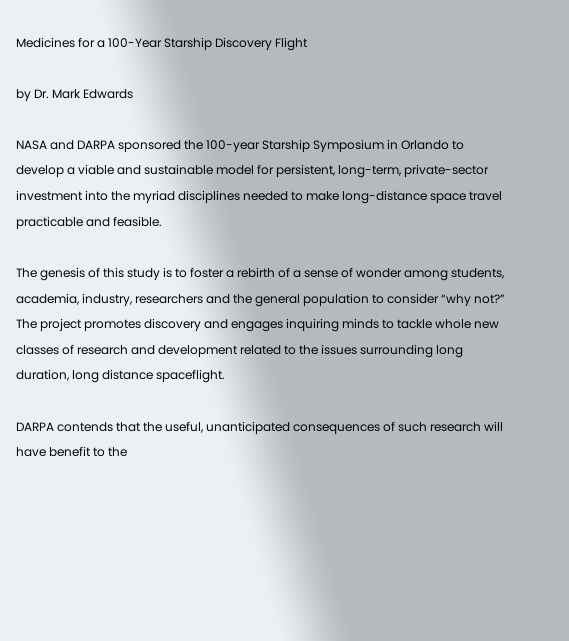Medicines for a 100-Year Starship Discovery Flight

by Dr. Mark Edwards

NASA and DARPA sponsored the 100-year Starship Symposium in Orlando to develop a viable and sustainable model for persistent, long-term, private-sector investment into the myriad disciplines needed to make long-distance space travel practicable and feasible.

The genesis of this study is to foster a rebirth of a sense of wonder among students, academia, industry, researchers and the general population to consider “why not?” The project promotes discovery and engages inquiring minds to tackle whole new classes of research and development related to the issues surrounding long duration, long distance spaceflight.

DARPA contends that the useful, unanticipated consequences of such research will have benefit to the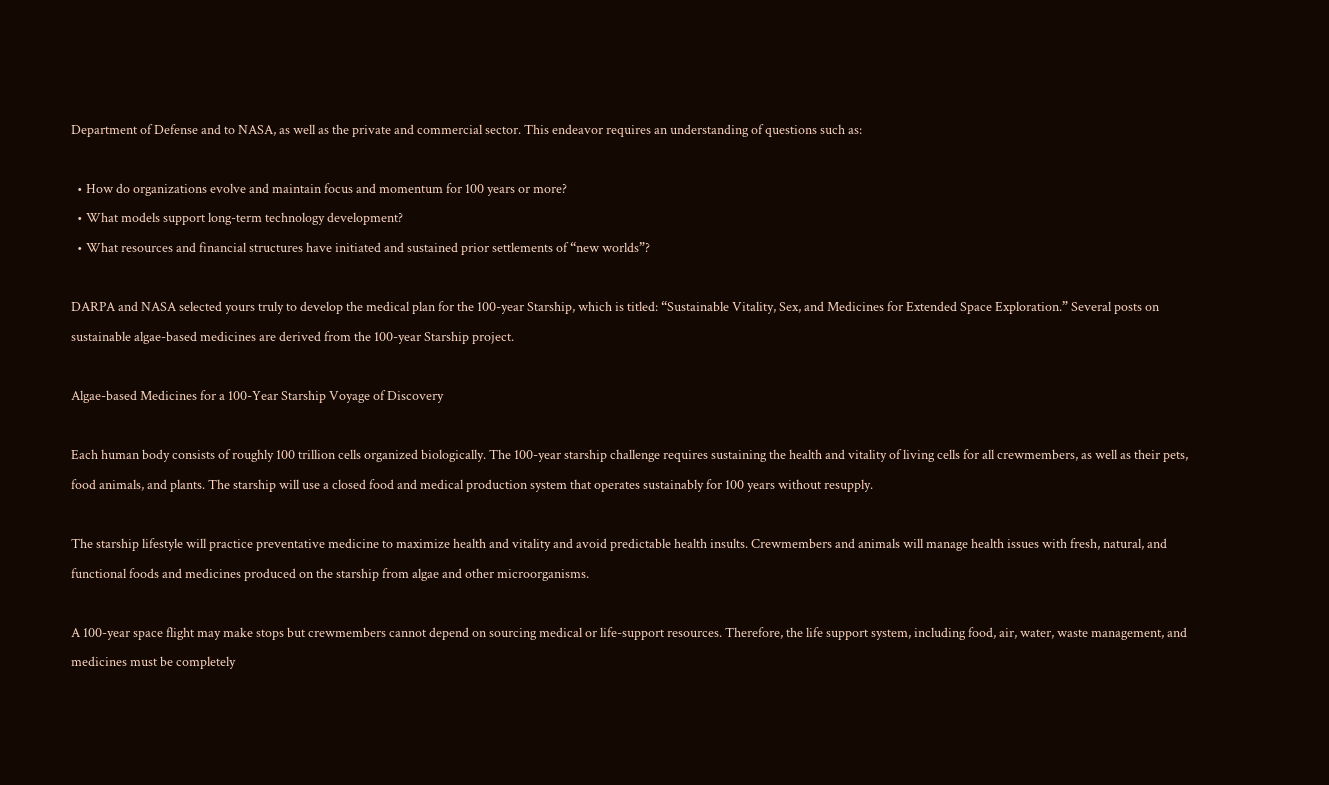Department of Defense and to NASA, as well as the private and commercial sector. This endeavor requires an understanding of questions such as:

  • How do organizations evolve and maintain focus and momentum for 100 years or more?
  • What models support long-term technology development?
  • What resources and financial structures have initiated and sustained prior settlements of “new worlds”?

DARPA and NASA selected yours truly to develop the medical plan for the 100-year Starship, which is titled: “Sustainable Vitality, Sex, and Medicines for Extended Space Exploration.” Several posts on sustainable algae-based medicines are derived from the 100-year Starship project.

Algae-based Medicines for a 100-Year Starship Voyage of Discovery

Each human body consists of roughly 100 trillion cells organized biologically. The 100-year starship challenge requires sustaining the health and vitality of living cells for all crewmembers, as well as their pets, food animals, and plants. The starship will use a closed food and medical production system that operates sustainably for 100 years without resupply.

The starship lifestyle will practice preventative medicine to maximize health and vitality and avoid predictable health insults. Crewmembers and animals will manage health issues with fresh, natural, and functional foods and medicines produced on the starship from algae and other microorganisms.

A 100-year space flight may make stops but crewmembers cannot depend on sourcing medical or life-support resources. Therefore, the life support system, including food, air, water, waste management, and medicines must be completely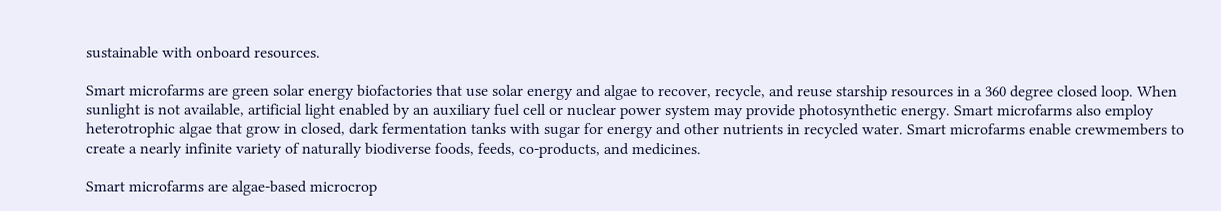sustainable with onboard resources.

Smart microfarms are green solar energy biofactories that use solar energy and algae to recover, recycle, and reuse starship resources in a 360 degree closed loop. When sunlight is not available, artificial light enabled by an auxiliary fuel cell or nuclear power system may provide photosynthetic energy. Smart microfarms also employ heterotrophic algae that grow in closed, dark fermentation tanks with sugar for energy and other nutrients in recycled water. Smart microfarms enable crewmembers to create a nearly infinite variety of naturally biodiverse foods, feeds, co-products, and medicines.

Smart microfarms are algae-based microcrop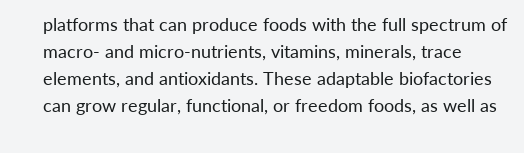platforms that can produce foods with the full spectrum of macro- and micro-nutrients, vitamins, minerals, trace elements, and antioxidants. These adaptable biofactories can grow regular, functional, or freedom foods, as well as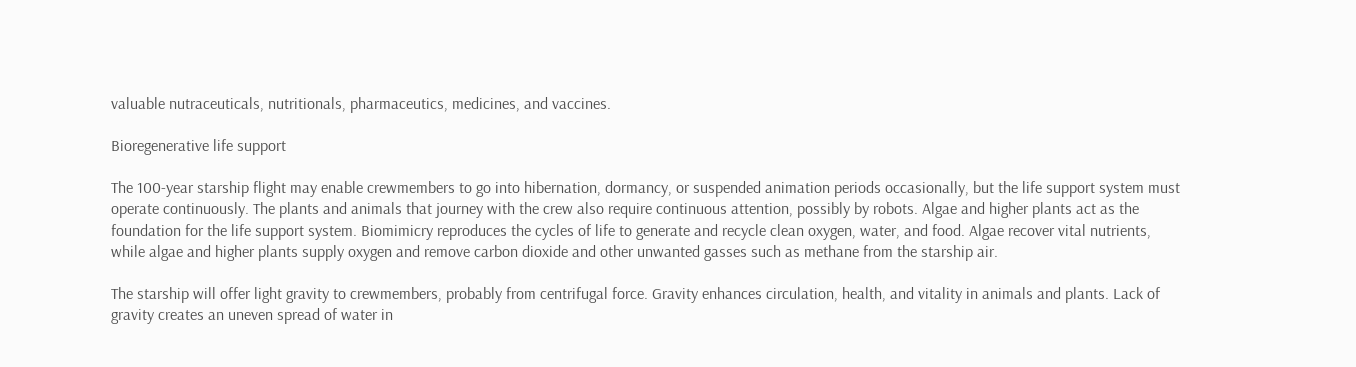valuable nutraceuticals, nutritionals, pharmaceutics, medicines, and vaccines.

Bioregenerative life support

The 100-year starship flight may enable crewmembers to go into hibernation, dormancy, or suspended animation periods occasionally, but the life support system must operate continuously. The plants and animals that journey with the crew also require continuous attention, possibly by robots. Algae and higher plants act as the foundation for the life support system. Biomimicry reproduces the cycles of life to generate and recycle clean oxygen, water, and food. Algae recover vital nutrients, while algae and higher plants supply oxygen and remove carbon dioxide and other unwanted gasses such as methane from the starship air.

The starship will offer light gravity to crewmembers, probably from centrifugal force. Gravity enhances circulation, health, and vitality in animals and plants. Lack of gravity creates an uneven spread of water in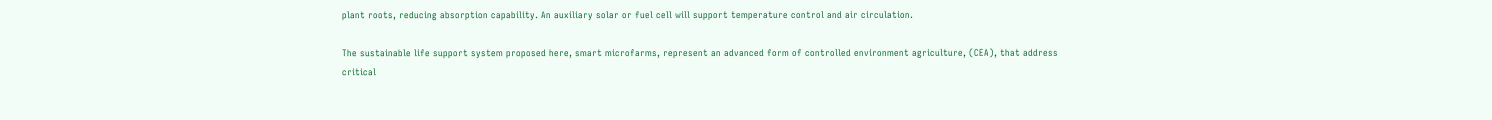plant roots, reducing absorption capability. An auxiliary solar or fuel cell will support temperature control and air circulation.

The sustainable life support system proposed here, smart microfarms, represent an advanced form of controlled environment agriculture, (CEA), that address critical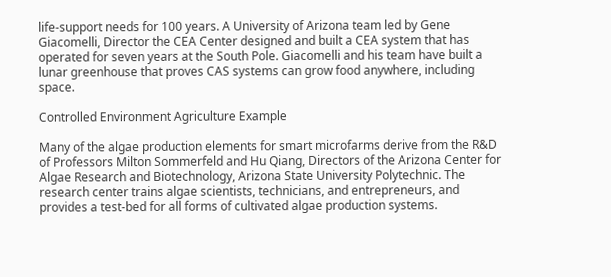life-support needs for 100 years. A University of Arizona team led by Gene Giacomelli, Director the CEA Center designed and built a CEA system that has operated for seven years at the South Pole. Giacomelli and his team have built a lunar greenhouse that proves CAS systems can grow food anywhere, including space.

Controlled Environment Agriculture Example

Many of the algae production elements for smart microfarms derive from the R&D of Professors Milton Sommerfeld and Hu Qiang, Directors of the Arizona Center for Algae Research and Biotechnology, Arizona State University Polytechnic. The research center trains algae scientists, technicians, and entrepreneurs, and provides a test-bed for all forms of cultivated algae production systems.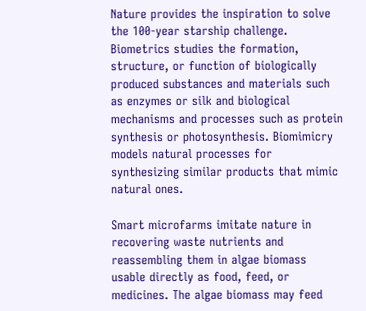Nature provides the inspiration to solve the 100-year starship challenge. Biometrics studies the formation, structure, or function of biologically produced substances and materials such as enzymes or silk and biological mechanisms and processes such as protein synthesis or photosynthesis. Biomimicry models natural processes for synthesizing similar products that mimic natural ones.

Smart microfarms imitate nature in recovering waste nutrients and reassembling them in algae biomass usable directly as food, feed, or medicines. The algae biomass may feed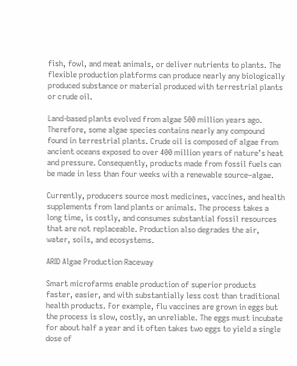fish, fowl, and meat animals, or deliver nutrients to plants. The flexible production platforms can produce nearly any biologically produced substance or material produced with terrestrial plants or crude oil.

Land-based plants evolved from algae 500 million years ago. Therefore, some algae species contains nearly any compound found in terrestrial plants. Crude oil is composed of algae from ancient oceans exposed to over 400 million years of nature’s heat and pressure. Consequently, products made from fossil fuels can be made in less than four weeks with a renewable source–algae.

Currently, producers source most medicines, vaccines, and health supplements from land plants or animals. The process takes a long time, is costly, and consumes substantial fossil resources that are not replaceable. Production also degrades the air, water, soils, and ecosystems.

ARID Algae Production Raceway

Smart microfarms enable production of superior products faster, easier, and with substantially less cost than traditional health products. For example, flu vaccines are grown in eggs but the process is slow, costly, an unreliable. The eggs must incubate for about half a year and it often takes two eggs to yield a single dose of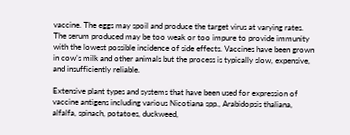vaccine. The eggs may spoil and produce the target virus at varying rates. The serum produced may be too weak or too impure to provide immunity with the lowest possible incidence of side effects. Vaccines have been grown in cow’s milk and other animals but the process is typically slow, expensive, and insufficiently reliable.

Extensive plant types and systems that have been used for expression of vaccine antigens including various Nicotiana spp., Arabidopsis thaliana, alfalfa, spinach, potatoes, duckweed,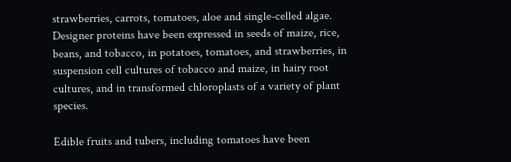strawberries, carrots, tomatoes, aloe and single-celled algae. Designer proteins have been expressed in seeds of maize, rice, beans, and tobacco, in potatoes, tomatoes, and strawberries, in suspension cell cultures of tobacco and maize, in hairy root cultures, and in transformed chloroplasts of a variety of plant species.

Edible fruits and tubers, including tomatoes have been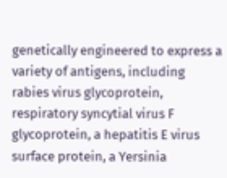genetically engineered to express a variety of antigens, including rabies virus glycoprotein, respiratory syncytial virus F glycoprotein, a hepatitis E virus surface protein, a Yersinia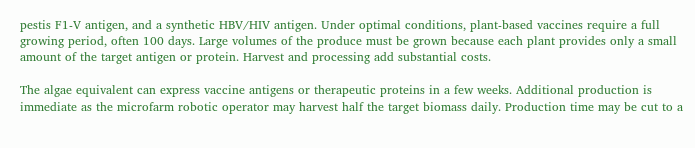pestis F1-V antigen, and a synthetic HBV/HIV antigen. Under optimal conditions, plant-based vaccines require a full growing period, often 100 days. Large volumes of the produce must be grown because each plant provides only a small amount of the target antigen or protein. Harvest and processing add substantial costs.

The algae equivalent can express vaccine antigens or therapeutic proteins in a few weeks. Additional production is immediate as the microfarm robotic operator may harvest half the target biomass daily. Production time may be cut to a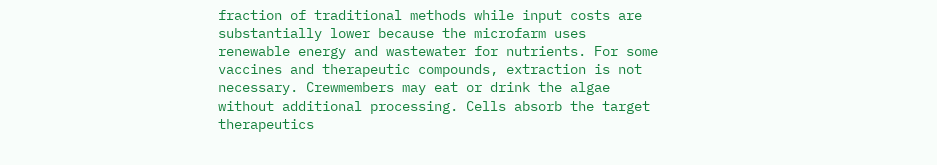fraction of traditional methods while input costs are substantially lower because the microfarm uses renewable energy and wastewater for nutrients. For some vaccines and therapeutic compounds, extraction is not necessary. Crewmembers may eat or drink the algae without additional processing. Cells absorb the target therapeutics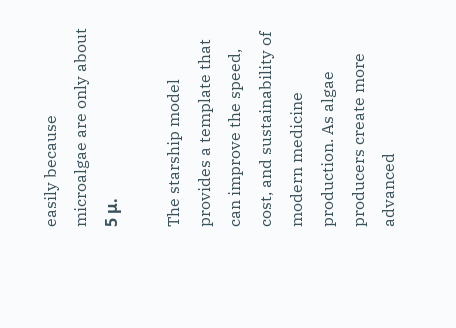easily because microalgae are only about 5 μ.

The starship model provides a template that can improve the speed, cost, and sustainability of modern medicine production. As algae producers create more advanced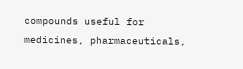compounds useful for medicines, pharmaceuticals,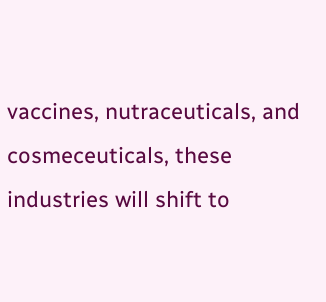vaccines, nutraceuticals, and cosmeceuticals, these industries will shift to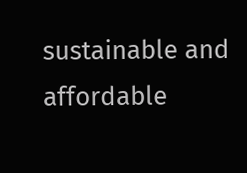sustainable and affordable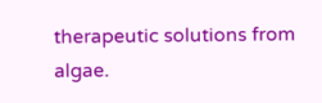therapeutic solutions from algae.